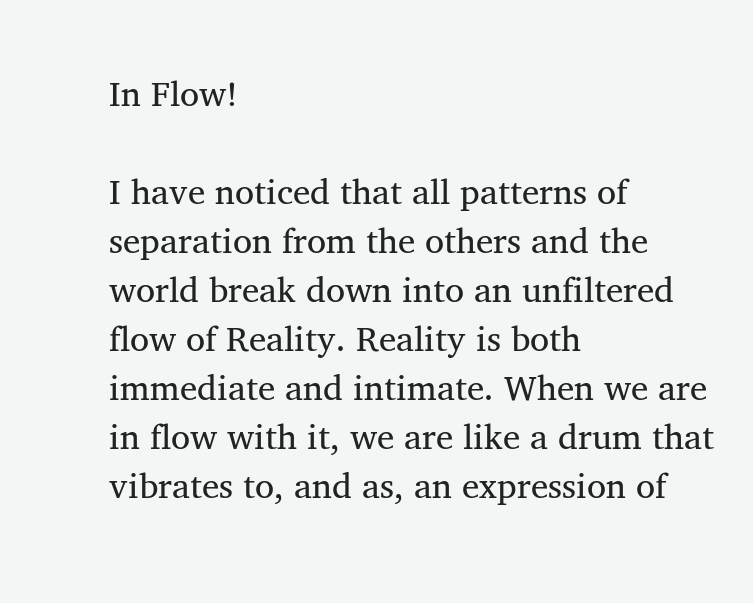In Flow!

I have noticed that all patterns of separation from the others and the world break down into an unfiltered flow of Reality. Reality is both immediate and intimate. When we are in flow with it, we are like a drum that vibrates to, and as, an expression of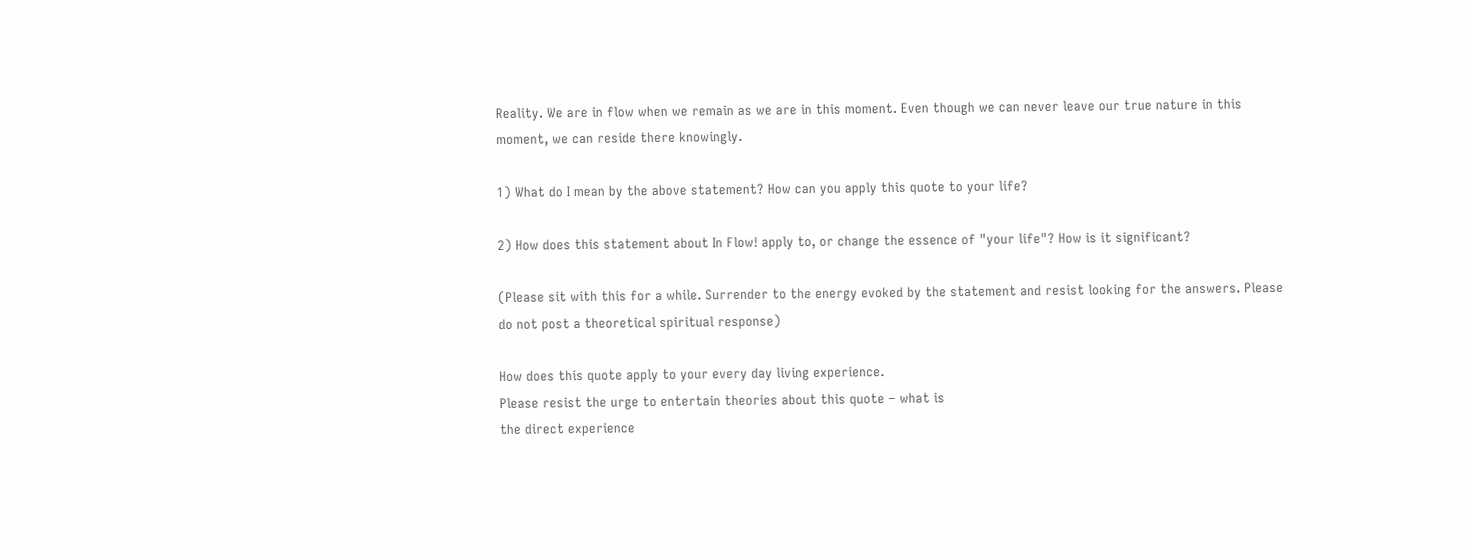Reality. We are in flow when we remain as we are in this moment. Even though we can never leave our true nature in this moment, we can reside there knowingly.

1) What do I mean by the above statement? How can you apply this quote to your life?

2) How does this statement about In Flow! apply to, or change the essence of "your life"? How is it significant?

(Please sit with this for a while. Surrender to the energy evoked by the statement and resist looking for the answers. Please do not post a theoretical spiritual response)

How does this quote apply to your every day living experience.
Please resist the urge to entertain theories about this quote – what is
the direct experience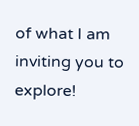of what I am inviting you to explore!